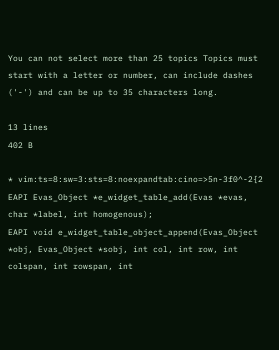You can not select more than 25 topics Topics must start with a letter or number, can include dashes ('-') and can be up to 35 characters long.

13 lines
402 B

* vim:ts=8:sw=3:sts=8:noexpandtab:cino=>5n-3f0^-2{2
EAPI Evas_Object *e_widget_table_add(Evas *evas, char *label, int homogenous);
EAPI void e_widget_table_object_append(Evas_Object *obj, Evas_Object *sobj, int col, int row, int colspan, int rowspan, int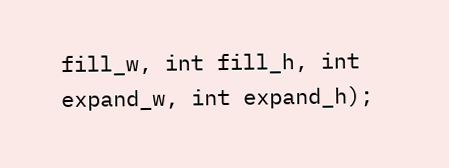fill_w, int fill_h, int expand_w, int expand_h);